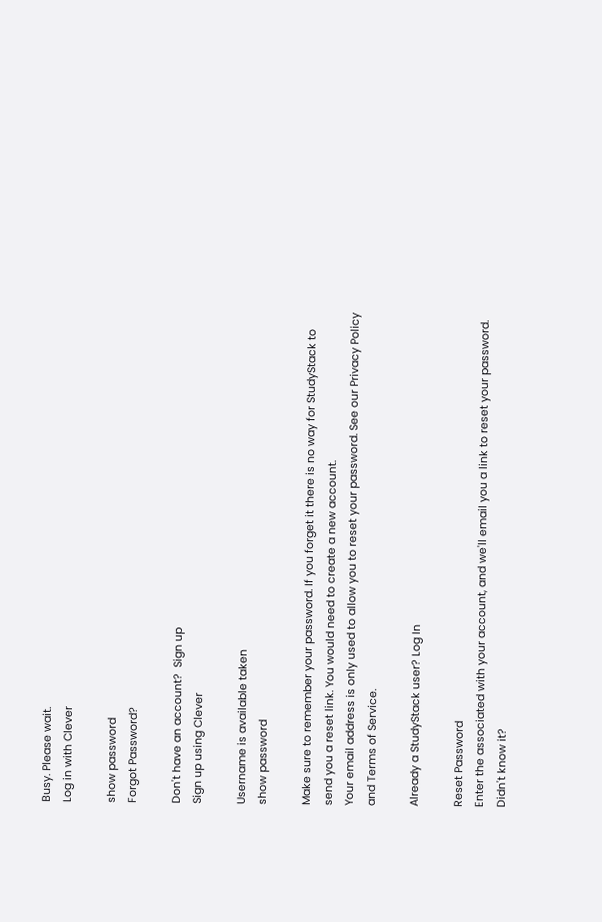Busy. Please wait.
Log in with Clever

show password
Forgot Password?

Don't have an account?  Sign up
Sign up using Clever

Username is available taken
show password

Make sure to remember your password. If you forget it there is no way for StudyStack to send you a reset link. You would need to create a new account.
Your email address is only used to allow you to reset your password. See our Privacy Policy and Terms of Service.

Already a StudyStack user? Log In

Reset Password
Enter the associated with your account, and we'll email you a link to reset your password.
Didn't know it?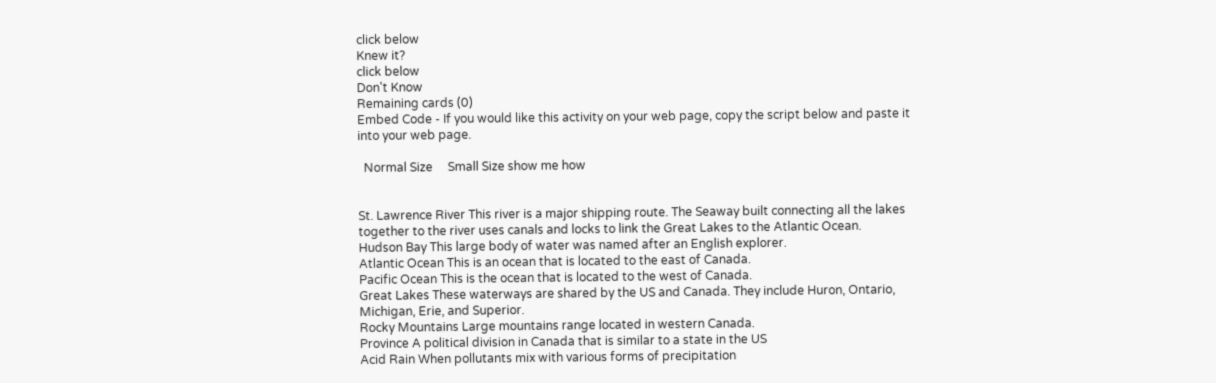click below
Knew it?
click below
Don't Know
Remaining cards (0)
Embed Code - If you would like this activity on your web page, copy the script below and paste it into your web page.

  Normal Size     Small Size show me how


St. Lawrence River This river is a major shipping route. The Seaway built connecting all the lakes together to the river uses canals and locks to link the Great Lakes to the Atlantic Ocean.
Hudson Bay This large body of water was named after an English explorer.
Atlantic Ocean This is an ocean that is located to the east of Canada.
Pacific Ocean This is the ocean that is located to the west of Canada.
Great Lakes These waterways are shared by the US and Canada. They include Huron, Ontario, Michigan, Erie, and Superior.
Rocky Mountains Large mountains range located in western Canada.
Province A political division in Canada that is similar to a state in the US
Acid Rain When pollutants mix with various forms of precipitation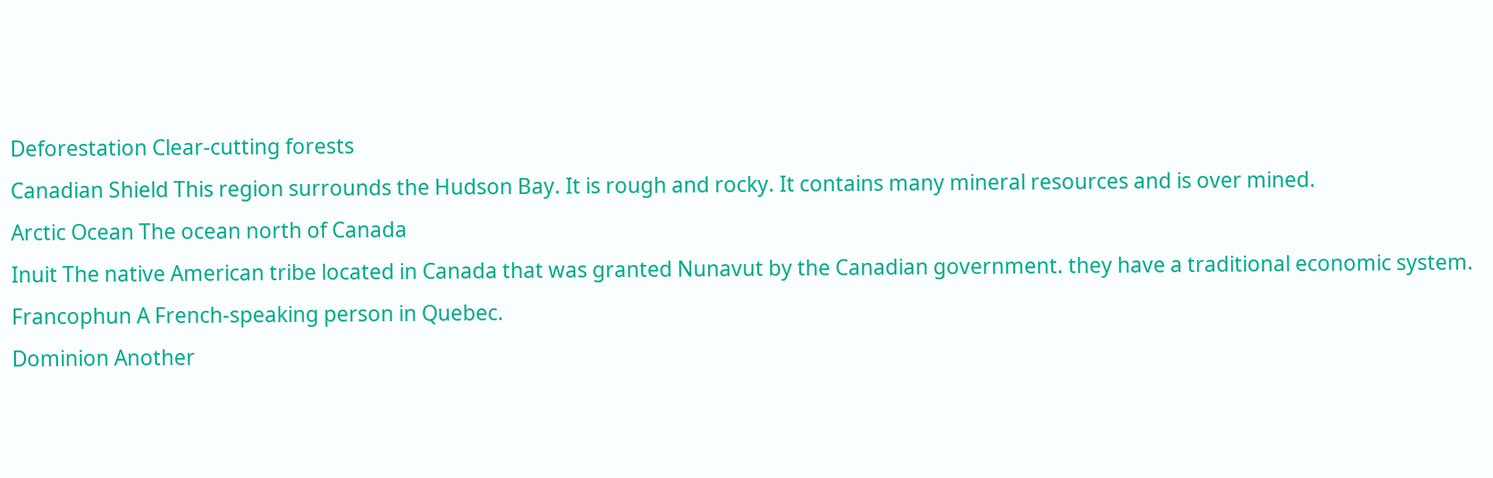Deforestation Clear-cutting forests
Canadian Shield This region surrounds the Hudson Bay. It is rough and rocky. It contains many mineral resources and is over mined.
Arctic Ocean The ocean north of Canada
Inuit The native American tribe located in Canada that was granted Nunavut by the Canadian government. they have a traditional economic system.
Francophun A French-speaking person in Quebec.
Dominion Another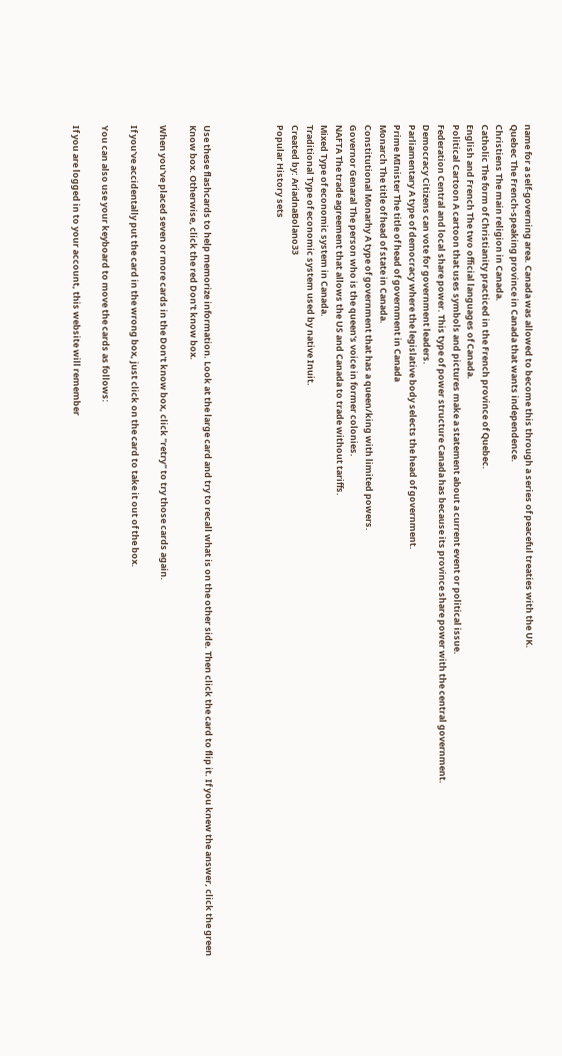name for a self-governing area. Canada was allowed to become this through a series of peaceful treaties with the UK.
Quebec The French-speaking province in Canada that wants independence.
Christiens The main religion in Canada.
Catholic The form of Christianity practiced in the French province of Quebec.
English and French The two official languages of Canada.
Political Cartoon A cartoon that uses symbols and pictures make a statement about a current event or political issue.
Federation Central and local share power. This type of power structure Canada has because its province share power with the central government.
Democracy Citizens can vote for government leaders.
Parliamentary A type of democracy where the legislative body selects the head of government.
Prime MInister The title of head of government in Canada
Monarch The title of head of state in Canada.
Constitutional Monarhy A type of government that has a queen/king with limited powers.
Governor Genaral The person who is the queen's voice in former colonies.
NAFTA The trade agreement that allows the US and Canada to trade without tariffs.
Mixed Type of economic system in Canada.
Traditional Type of economic system used by native Inuit.
Created by: AriadnaBolano33
Popular History sets




Use these flashcards to help memorize information. Look at the large card and try to recall what is on the other side. Then click the card to flip it. If you knew the answer, click the green Know box. Otherwise, click the red Don't know box.

When you've placed seven or more cards in the Don't know box, click "retry" to try those cards again.

If you've accidentally put the card in the wrong box, just click on the card to take it out of the box.

You can also use your keyboard to move the cards as follows:

If you are logged in to your account, this website will remember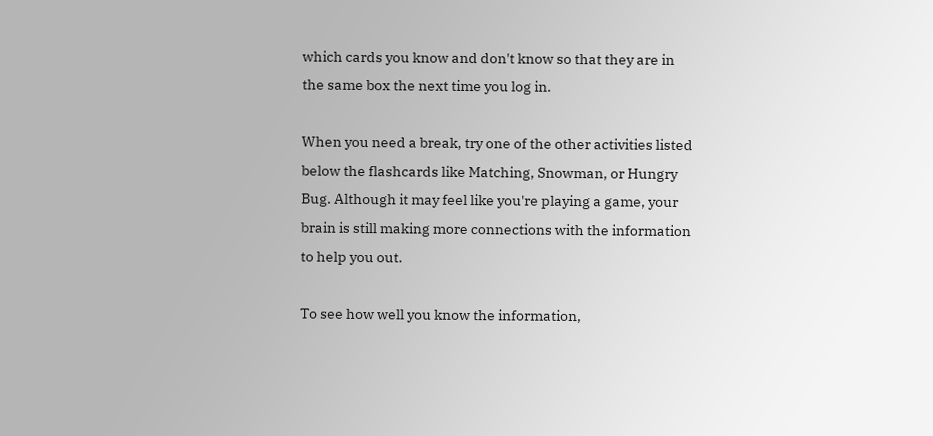which cards you know and don't know so that they are in the same box the next time you log in.

When you need a break, try one of the other activities listed below the flashcards like Matching, Snowman, or Hungry Bug. Although it may feel like you're playing a game, your brain is still making more connections with the information to help you out.

To see how well you know the information,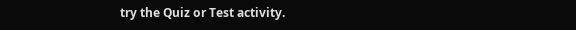try the Quiz or Test activity.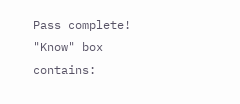Pass complete!
"Know" box contains: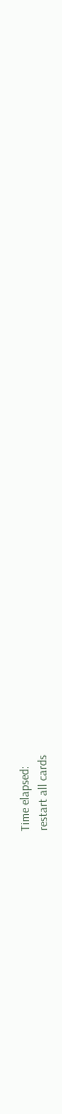Time elapsed:
restart all cards